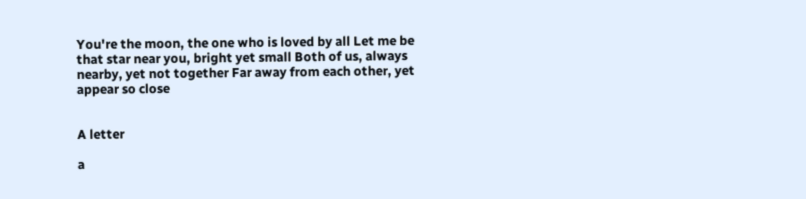You're the moon, the one who is loved by all Let me be that star near you, bright yet small Both of us, always nearby, yet not together Far away from each other, yet appear so close


A letter

a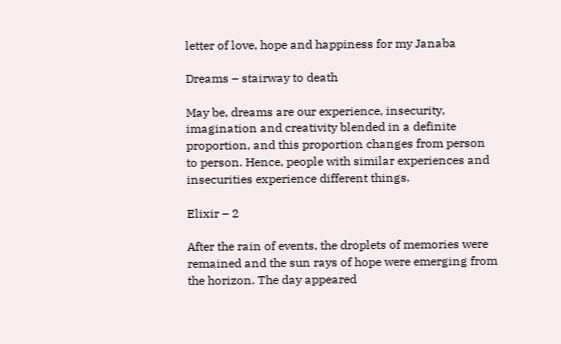letter of love, hope and happiness for my Janaba

Dreams – stairway to death

May be, dreams are our experience, insecurity, imagination and creativity blended in a definite proportion, and this proportion changes from person to person. Hence, people with similar experiences and insecurities experience different things.

Elixir – 2

After the rain of events, the droplets of memories were remained and the sun rays of hope were emerging from the horizon. The day appeared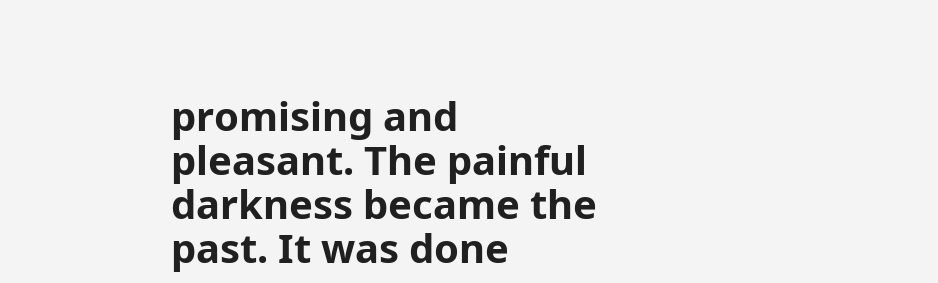promising and pleasant. The painful darkness became the past. It was done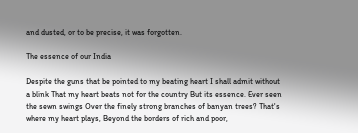and dusted, or to be precise, it was forgotten.

The essence of our India

Despite the guns that be pointed to my beating heart I shall admit without a blink That my heart beats not for the country But its essence. Ever seen the sewn swings Over the finely strong branches of banyan trees? That's where my heart plays, Beyond the borders of rich and poor,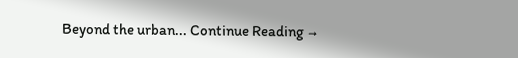Beyond the urban... Continue Reading →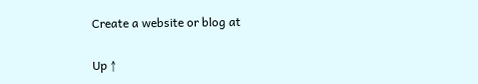Create a website or blog at

Up ↑